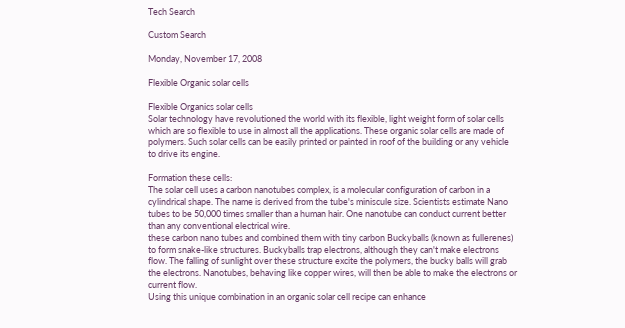Tech Search

Custom Search

Monday, November 17, 2008

Flexible Organic solar cells

Flexible Organics solar cells
Solar technology have revolutioned the world with its flexible, light weight form of solar cells which are so flexible to use in almost all the applications. These organic solar cells are made of polymers. Such solar cells can be easily printed or painted in roof of the building or any vehicle to drive its engine.

Formation these cells:
The solar cell uses a carbon nanotubes complex, is a molecular configuration of carbon in a cylindrical shape. The name is derived from the tube's miniscule size. Scientists estimate Nano tubes to be 50,000 times smaller than a human hair. One nanotube can conduct current better than any conventional electrical wire.
these carbon nano tubes and combined them with tiny carbon Buckyballs (known as fullerenes) to form snake-like structures. Buckyballs trap electrons, although they can't make electrons flow. The falling of sunlight over these structure excite the polymers, the bucky balls will grab the electrons. Nanotubes, behaving like copper wires, will then be able to make the electrons or current flow.
Using this unique combination in an organic solar cell recipe can enhance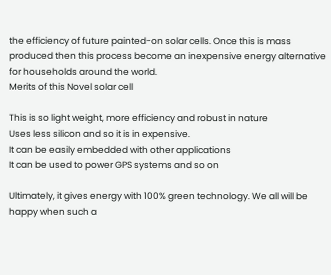the efficiency of future painted-on solar cells. Once this is mass produced then this process become an inexpensive energy alternative for households around the world.
Merits of this Novel solar cell

This is so light weight, more efficiency and robust in nature
Uses less silicon and so it is in expensive.
It can be easily embedded with other applications
It can be used to power GPS systems and so on

Ultimately, it gives energy with 100% green technology. We all will be happy when such a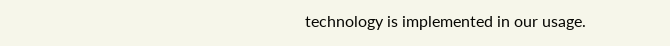technology is implemented in our usage.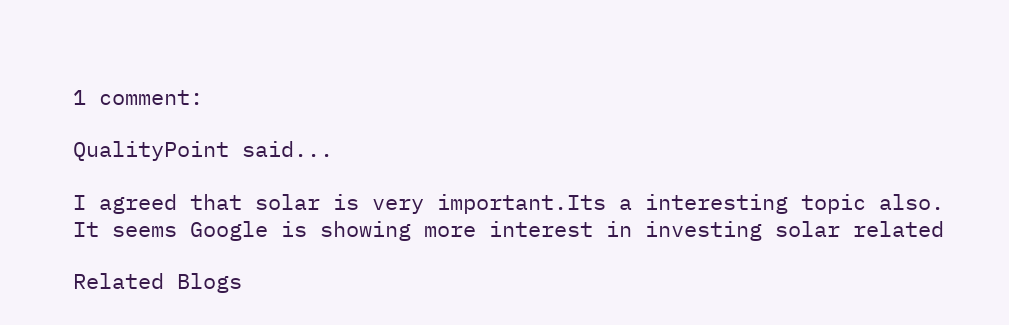1 comment:

QualityPoint said...

I agreed that solar is very important.Its a interesting topic also.
It seems Google is showing more interest in investing solar related

Related Blogs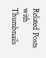Related Posts with Thumbnails